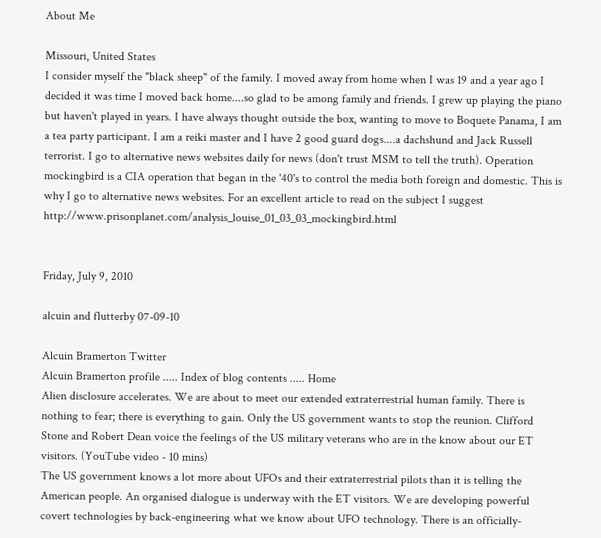About Me

Missouri, United States
I consider myself the "black sheep" of the family. I moved away from home when I was 19 and a year ago I decided it was time I moved back home....so glad to be among family and friends. I grew up playing the piano but haven't played in years. I have always thought outside the box, wanting to move to Boquete Panama, I am a tea party participant. I am a reiki master and I have 2 good guard dogs....a dachshund and Jack Russell terrorist. I go to alternative news websites daily for news (don't trust MSM to tell the truth). Operation mockingbird is a CIA operation that began in the '40's to control the media both foreign and domestic. This is why I go to alternative news websites. For an excellent article to read on the subject I suggest http://www.prisonplanet.com/analysis_louise_01_03_03_mockingbird.html


Friday, July 9, 2010

alcuin and flutterby 07-09-10

Alcuin Bramerton Twitter
Alcuin Bramerton profile ..... Index of blog contents ..... Home
Alien disclosure accelerates. We are about to meet our extended extraterrestrial human family. There is nothing to fear; there is everything to gain. Only the US government wants to stop the reunion. Clifford Stone and Robert Dean voice the feelings of the US military veterans who are in the know about our ET visitors. (YouTube video - 10 mins)
The US government knows a lot more about UFOs and their extraterrestrial pilots than it is telling the American people. An organised dialogue is underway with the ET visitors. We are developing powerful covert technologies by back-engineering what we know about UFO technology. There is an officially-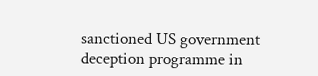sanctioned US government deception programme in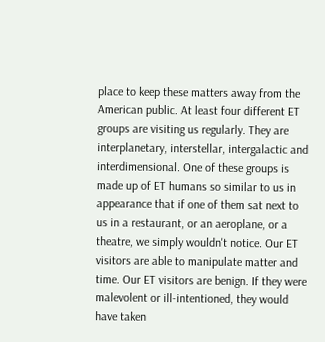place to keep these matters away from the American public. At least four different ET groups are visiting us regularly. They are interplanetary, interstellar, intergalactic and interdimensional. One of these groups is made up of ET humans so similar to us in appearance that if one of them sat next to us in a restaurant, or an aeroplane, or a theatre, we simply wouldn't notice. Our ET visitors are able to manipulate matter and time. Our ET visitors are benign. If they were malevolent or ill-intentioned, they would have taken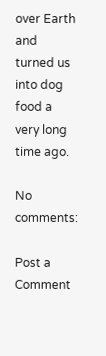over Earth and turned us into dog food a very long time ago.

No comments:

Post a Comment